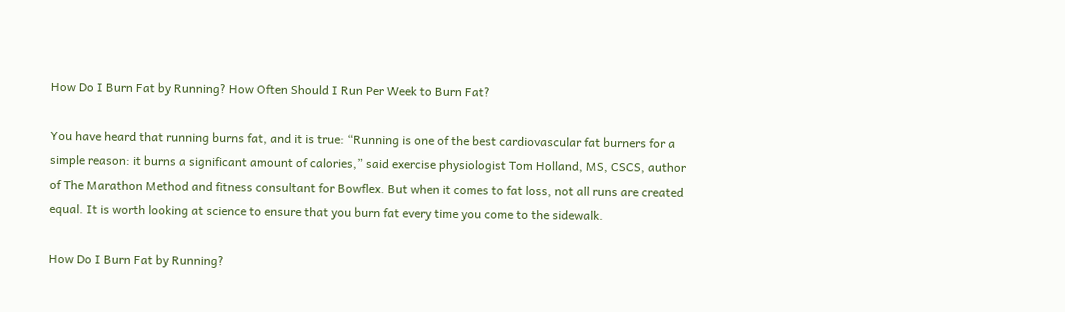How Do I Burn Fat by Running? How Often Should I Run Per Week to Burn Fat?

You have heard that running burns fat, and it is true: “Running is one of the best cardiovascular fat burners for a simple reason: it burns a significant amount of calories,” said exercise physiologist Tom Holland, MS, CSCS, author of The Marathon Method and fitness consultant for Bowflex. But when it comes to fat loss, not all runs are created equal. It is worth looking at science to ensure that you burn fat every time you come to the sidewalk.

How Do I Burn Fat by Running?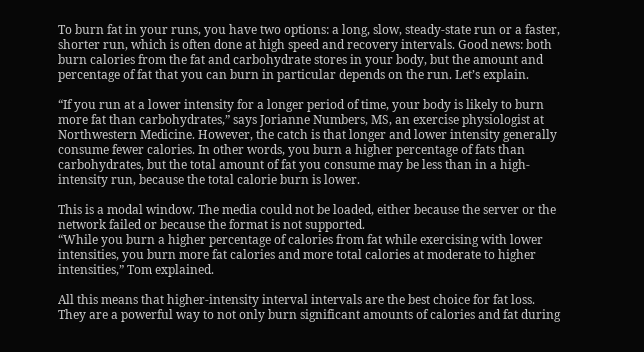To burn fat in your runs, you have two options: a long, slow, steady-state run or a faster, shorter run, which is often done at high speed and recovery intervals. Good news: both burn calories from the fat and carbohydrate stores in your body, but the amount and percentage of fat that you can burn in particular depends on the run. Let’s explain.

“If you run at a lower intensity for a longer period of time, your body is likely to burn more fat than carbohydrates,” says Jorianne Numbers, MS, an exercise physiologist at Northwestern Medicine. However, the catch is that longer and lower intensity generally consume fewer calories. In other words, you burn a higher percentage of fats than carbohydrates, but the total amount of fat you consume may be less than in a high-intensity run, because the total calorie burn is lower.

This is a modal window. The media could not be loaded, either because the server or the network failed or because the format is not supported.
“While you burn a higher percentage of calories from fat while exercising with lower intensities, you burn more fat calories and more total calories at moderate to higher intensities,” Tom explained.

All this means that higher-intensity interval intervals are the best choice for fat loss. They are a powerful way to not only burn significant amounts of calories and fat during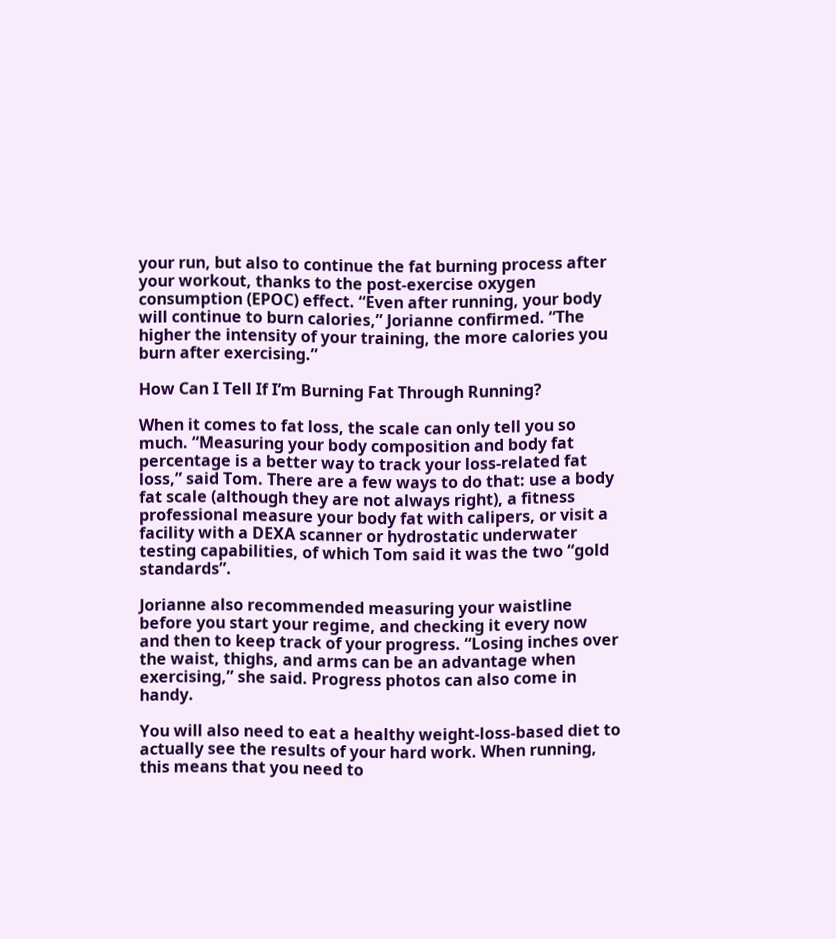your run, but also to continue the fat burning process after your workout, thanks to the post-exercise oxygen consumption (EPOC) effect. “Even after running, your body will continue to burn calories,” Jorianne confirmed. “The higher the intensity of your training, the more calories you burn after exercising.”

How Can I Tell If I’m Burning Fat Through Running?

When it comes to fat loss, the scale can only tell you so much. “Measuring your body composition and body fat percentage is a better way to track your loss-related fat loss,” said Tom. There are a few ways to do that: use a body fat scale (although they are not always right), a fitness professional measure your body fat with calipers, or visit a facility with a DEXA scanner or hydrostatic underwater testing capabilities, of which Tom said it was the two “gold standards”.

Jorianne also recommended measuring your waistline before you start your regime, and checking it every now and then to keep track of your progress. “Losing inches over the waist, thighs, and arms can be an advantage when exercising,” she said. Progress photos can also come in handy.

You will also need to eat a healthy weight-loss-based diet to actually see the results of your hard work. When running, this means that you need to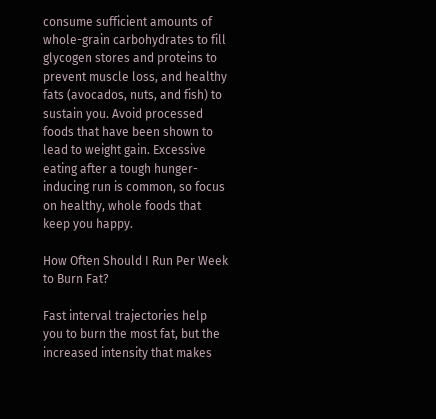consume sufficient amounts of whole-grain carbohydrates to fill glycogen stores and proteins to prevent muscle loss, and healthy fats (avocados, nuts, and fish) to sustain you. Avoid processed foods that have been shown to lead to weight gain. Excessive eating after a tough hunger-inducing run is common, so focus on healthy, whole foods that keep you happy.

How Often Should I Run Per Week to Burn Fat?

Fast interval trajectories help you to burn the most fat, but the increased intensity that makes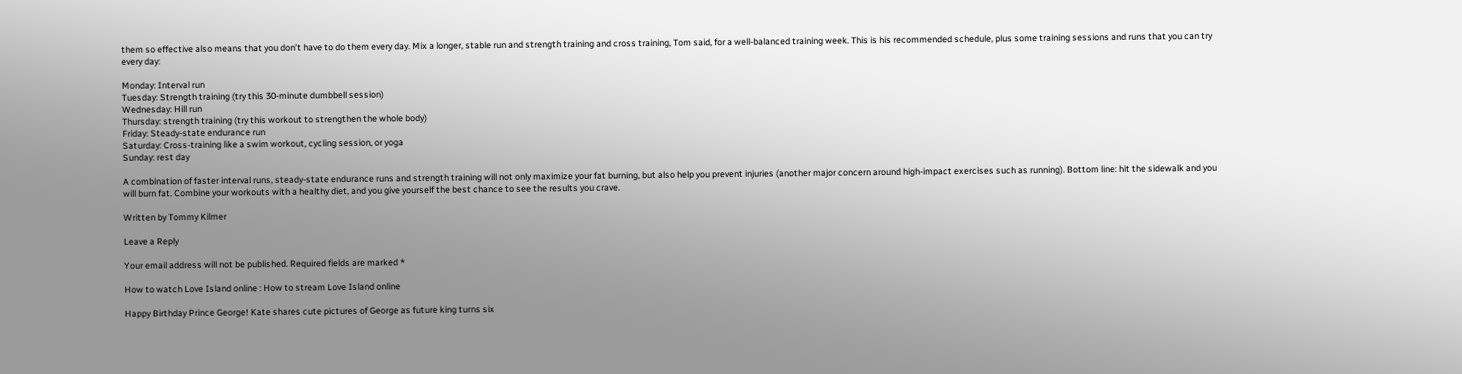them so effective also means that you don’t have to do them every day. Mix a longer, stable run and strength training and cross training, Tom said, for a well-balanced training week. This is his recommended schedule, plus some training sessions and runs that you can try every day:

Monday: Interval run
Tuesday: Strength training (try this 30-minute dumbbell session)
Wednesday: Hill run
Thursday: strength training (try this workout to strengthen the whole body)
Friday: Steady-state endurance run
Saturday: Cross-training like a swim workout, cycling session, or yoga
Sunday: rest day

A combination of faster interval runs, steady-state endurance runs and strength training will not only maximize your fat burning, but also help you prevent injuries (another major concern around high-impact exercises such as running). Bottom line: hit the sidewalk and you will burn fat. Combine your workouts with a healthy diet, and you give yourself the best chance to see the results you crave.

Written by Tommy Kilmer

Leave a Reply

Your email address will not be published. Required fields are marked *

How to watch Love Island online : How to stream Love Island online

Happy Birthday Prince George! Kate shares cute pictures of George as future king turns six